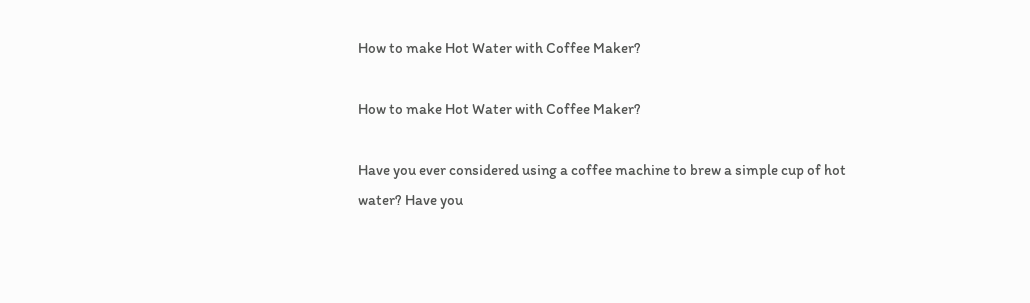How to make Hot Water with Coffee Maker?

How to make Hot Water with Coffee Maker?

Have you ever considered using a coffee machine to brew a simple cup of hot water? Have you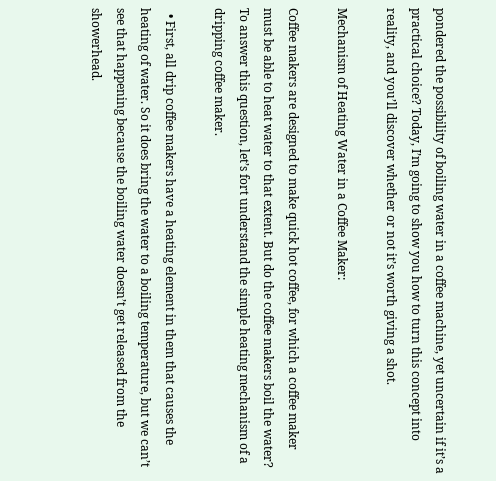pondered the possibility of boiling water in a coffee machine, yet uncertain if it’s a practical choice? Today, I’m going to show you how to turn this concept into reality, and you’ll discover whether or not it’s worth giving a shot.

Mechanism of Heating Water in a Coffee Maker:

Coffee makers are designed to make quick hot coffee, for which a coffee maker must be able to heat water to that extent. But do the coffee makers boil the water? To answer this question, let’s fort understand the simple heating mechanism of a dripping coffee maker.

  • First, all drip coffee makers have a heating element in them that causes the heating of water. So it does bring the water to a boiling temperature, but we can’t see that happening because the boiling water doesn’t get released from the showerhead.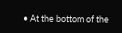• At the bottom of the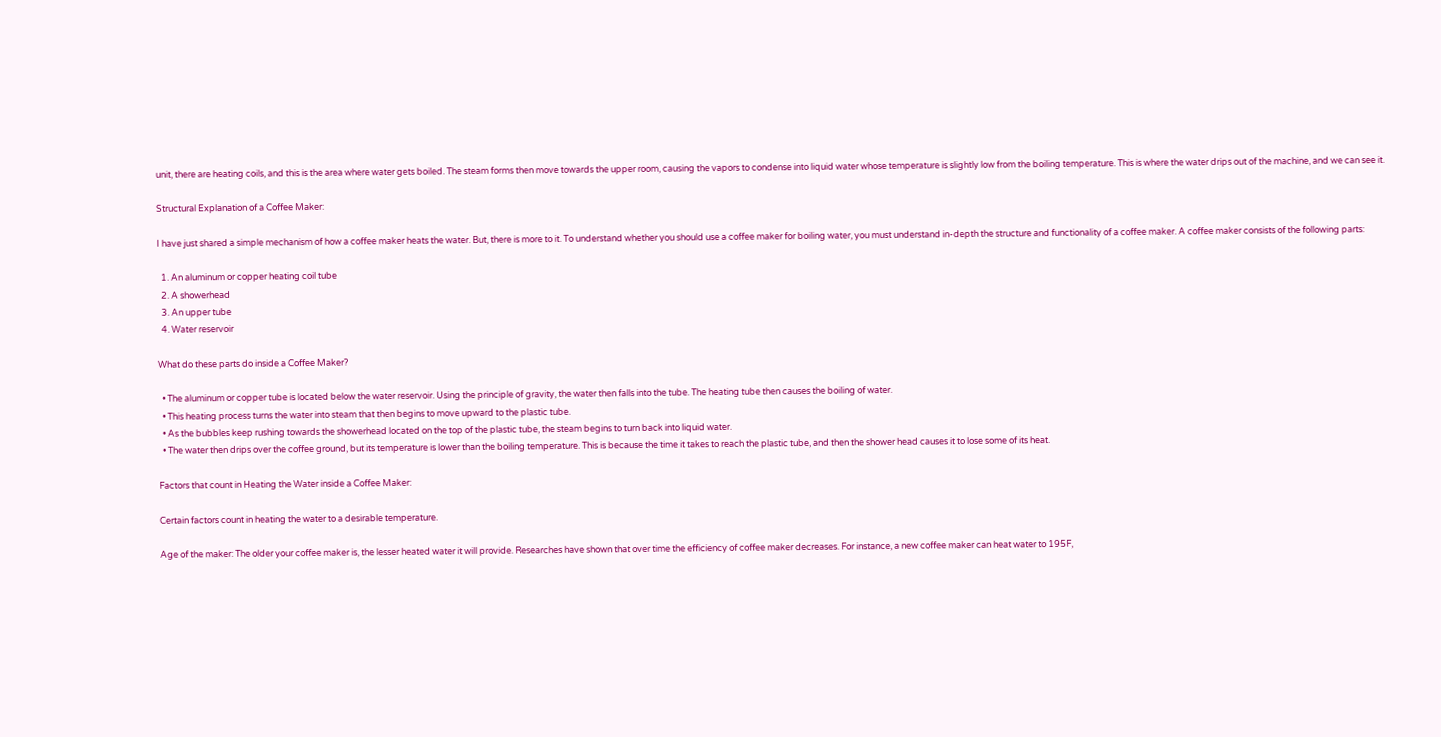unit, there are heating coils, and this is the area where water gets boiled. The steam forms then move towards the upper room, causing the vapors to condense into liquid water whose temperature is slightly low from the boiling temperature. This is where the water drips out of the machine, and we can see it.

Structural Explanation of a Coffee Maker:

I have just shared a simple mechanism of how a coffee maker heats the water. But, there is more to it. To understand whether you should use a coffee maker for boiling water, you must understand in-depth the structure and functionality of a coffee maker. A coffee maker consists of the following parts:

  1. An aluminum or copper heating coil tube
  2. A showerhead
  3. An upper tube
  4. Water reservoir

What do these parts do inside a Coffee Maker?

  • The aluminum or copper tube is located below the water reservoir. Using the principle of gravity, the water then falls into the tube. The heating tube then causes the boiling of water.
  • This heating process turns the water into steam that then begins to move upward to the plastic tube.
  • As the bubbles keep rushing towards the showerhead located on the top of the plastic tube, the steam begins to turn back into liquid water.
  • The water then drips over the coffee ground, but its temperature is lower than the boiling temperature. This is because the time it takes to reach the plastic tube, and then the shower head causes it to lose some of its heat.

Factors that count in Heating the Water inside a Coffee Maker:

Certain factors count in heating the water to a desirable temperature.

Age of the maker: The older your coffee maker is, the lesser heated water it will provide. Researches have shown that over time the efficiency of coffee maker decreases. For instance, a new coffee maker can heat water to 195F,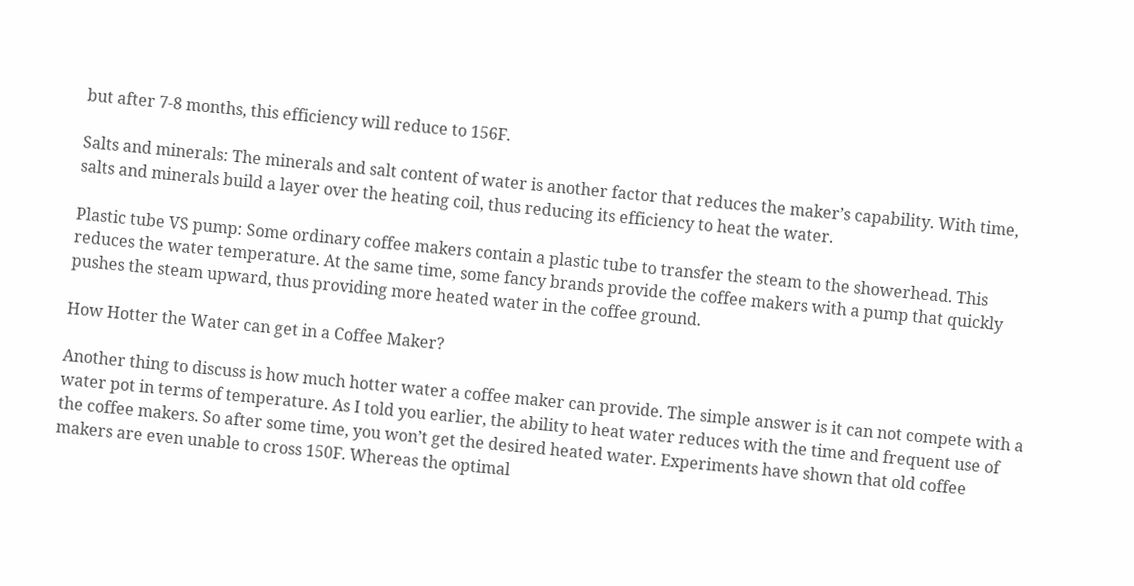but after 7-8 months, this efficiency will reduce to 156F.

Salts and minerals: The minerals and salt content of water is another factor that reduces the maker’s capability. With time, salts and minerals build a layer over the heating coil, thus reducing its efficiency to heat the water.

Plastic tube VS pump: Some ordinary coffee makers contain a plastic tube to transfer the steam to the showerhead. This reduces the water temperature. At the same time, some fancy brands provide the coffee makers with a pump that quickly pushes the steam upward, thus providing more heated water in the coffee ground.

How Hotter the Water can get in a Coffee Maker?

Another thing to discuss is how much hotter water a coffee maker can provide. The simple answer is it can not compete with a water pot in terms of temperature. As I told you earlier, the ability to heat water reduces with the time and frequent use of the coffee makers. So after some time, you won’t get the desired heated water. Experiments have shown that old coffee makers are even unable to cross 150F. Whereas the optimal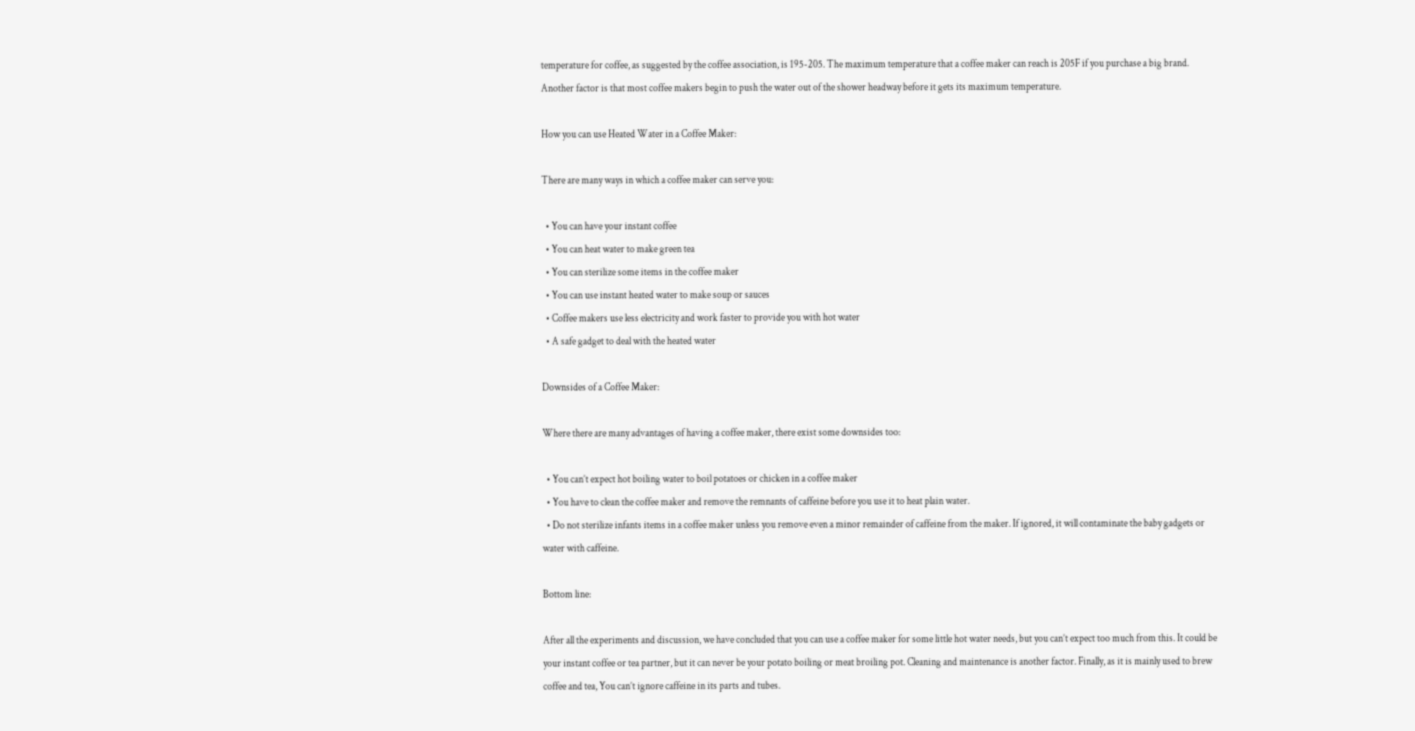temperature for coffee, as suggested by the coffee association, is 195-205. The maximum temperature that a coffee maker can reach is 205F if you purchase a big brand.   Another factor is that most coffee makers begin to push the water out of the shower headway before it gets its maximum temperature.

How you can use Heated Water in a Coffee Maker:

There are many ways in which a coffee maker can serve you:

  • You can have your instant coffee
  • You can heat water to make green tea
  • You can sterilize some items in the coffee maker
  • You can use instant heated water to make soup or sauces
  • Coffee makers use less electricity and work faster to provide you with hot water
  • A safe gadget to deal with the heated water

Downsides of a Coffee Maker:

Where there are many advantages of having a coffee maker, there exist some downsides too:

  • You can’t expect hot boiling water to boil potatoes or chicken in a coffee maker
  • You have to clean the coffee maker and remove the remnants of caffeine before you use it to heat plain water.
  • Do not sterilize infants items in a coffee maker unless you remove even a minor remainder of caffeine from the maker. If ignored, it will contaminate the baby gadgets or water with caffeine.

Bottom line:

After all the experiments and discussion, we have concluded that you can use a coffee maker for some little hot water needs, but you can’t expect too much from this. It could be your instant coffee or tea partner, but it can never be your potato boiling or meat broiling pot. Cleaning and maintenance is another factor. Finally, as it is mainly used to brew coffee and tea, You can’t ignore caffeine in its parts and tubes.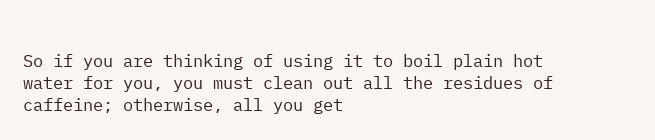So if you are thinking of using it to boil plain hot water for you, you must clean out all the residues of caffeine; otherwise, all you get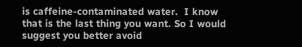is caffeine-contaminated water.  I know that is the last thing you want. So I would suggest you better avoid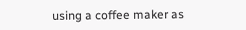using a coffee maker as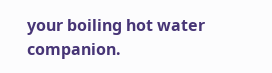your boiling hot water companion.